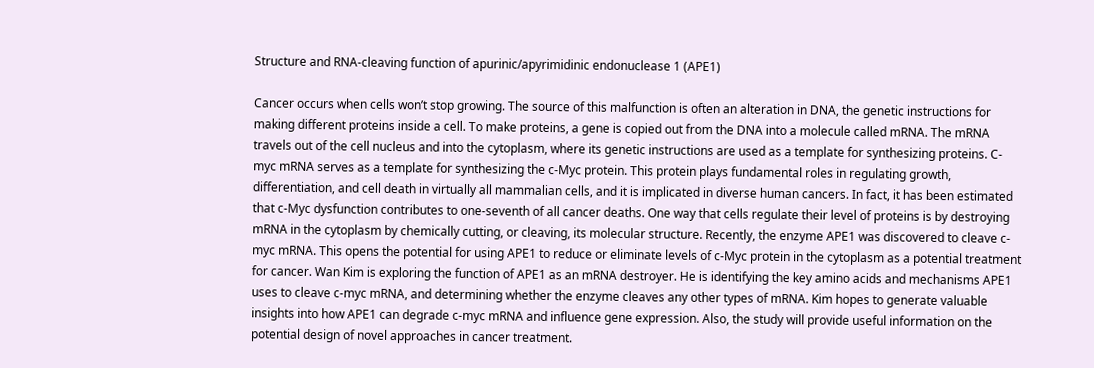Structure and RNA-cleaving function of apurinic/apyrimidinic endonuclease 1 (APE1)

Cancer occurs when cells won’t stop growing. The source of this malfunction is often an alteration in DNA, the genetic instructions for making different proteins inside a cell. To make proteins, a gene is copied out from the DNA into a molecule called mRNA. The mRNA travels out of the cell nucleus and into the cytoplasm, where its genetic instructions are used as a template for synthesizing proteins. C-myc mRNA serves as a template for synthesizing the c-Myc protein. This protein plays fundamental roles in regulating growth, differentiation, and cell death in virtually all mammalian cells, and it is implicated in diverse human cancers. In fact, it has been estimated that c-Myc dysfunction contributes to one-seventh of all cancer deaths. One way that cells regulate their level of proteins is by destroying mRNA in the cytoplasm by chemically cutting, or cleaving, its molecular structure. Recently, the enzyme APE1 was discovered to cleave c-myc mRNA. This opens the potential for using APE1 to reduce or eliminate levels of c-Myc protein in the cytoplasm as a potential treatment for cancer. Wan Kim is exploring the function of APE1 as an mRNA destroyer. He is identifying the key amino acids and mechanisms APE1 uses to cleave c-myc mRNA, and determining whether the enzyme cleaves any other types of mRNA. Kim hopes to generate valuable insights into how APE1 can degrade c-myc mRNA and influence gene expression. Also, the study will provide useful information on the potential design of novel approaches in cancer treatment.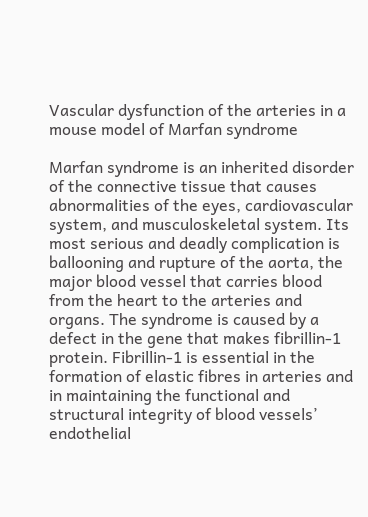Vascular dysfunction of the arteries in a mouse model of Marfan syndrome

Marfan syndrome is an inherited disorder of the connective tissue that causes abnormalities of the eyes, cardiovascular system, and musculoskeletal system. Its most serious and deadly complication is ballooning and rupture of the aorta, the major blood vessel that carries blood from the heart to the arteries and organs. The syndrome is caused by a defect in the gene that makes fibrillin-1 protein. Fibrillin-1 is essential in the formation of elastic fibres in arteries and in maintaining the functional and structural integrity of blood vessels’ endothelial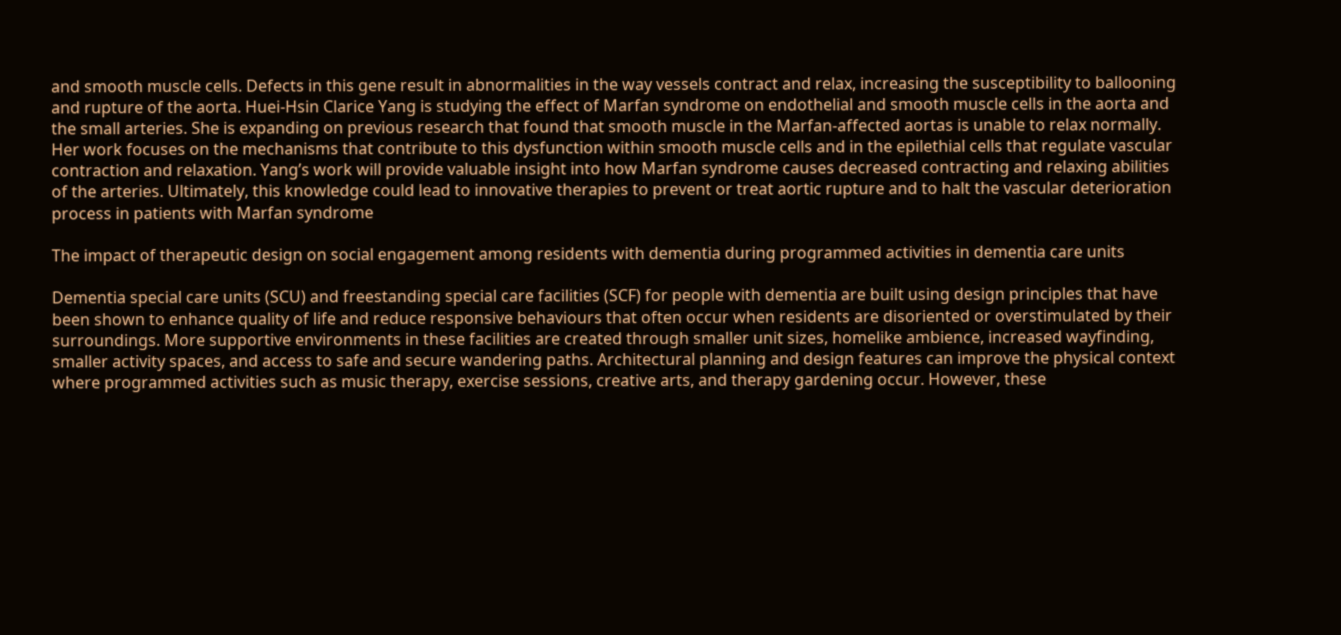and smooth muscle cells. Defects in this gene result in abnormalities in the way vessels contract and relax, increasing the susceptibility to ballooning and rupture of the aorta. Huei-Hsin Clarice Yang is studying the effect of Marfan syndrome on endothelial and smooth muscle cells in the aorta and the small arteries. She is expanding on previous research that found that smooth muscle in the Marfan-affected aortas is unable to relax normally. Her work focuses on the mechanisms that contribute to this dysfunction within smooth muscle cells and in the epilethial cells that regulate vascular contraction and relaxation. Yang’s work will provide valuable insight into how Marfan syndrome causes decreased contracting and relaxing abilities of the arteries. Ultimately, this knowledge could lead to innovative therapies to prevent or treat aortic rupture and to halt the vascular deterioration process in patients with Marfan syndrome

The impact of therapeutic design on social engagement among residents with dementia during programmed activities in dementia care units

Dementia special care units (SCU) and freestanding special care facilities (SCF) for people with dementia are built using design principles that have been shown to enhance quality of life and reduce responsive behaviours that often occur when residents are disoriented or overstimulated by their surroundings. More supportive environments in these facilities are created through smaller unit sizes, homelike ambience, increased wayfinding, smaller activity spaces, and access to safe and secure wandering paths. Architectural planning and design features can improve the physical context where programmed activities such as music therapy, exercise sessions, creative arts, and therapy gardening occur. However, these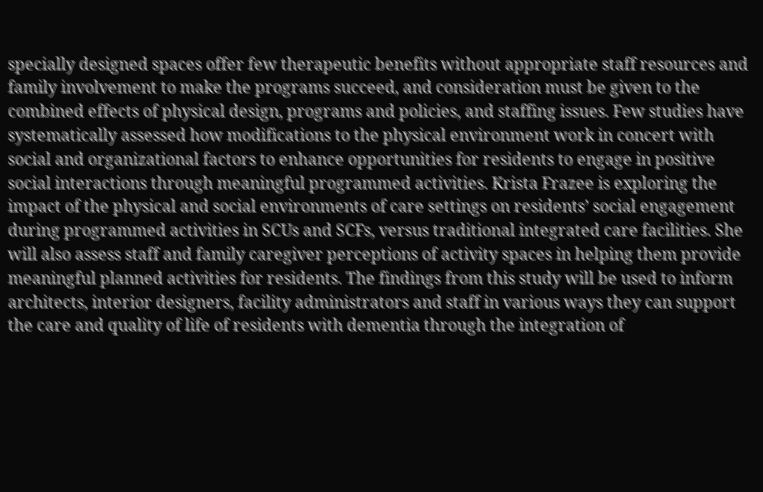specially designed spaces offer few therapeutic benefits without appropriate staff resources and family involvement to make the programs succeed, and consideration must be given to the combined effects of physical design, programs and policies, and staffing issues. Few studies have systematically assessed how modifications to the physical environment work in concert with social and organizational factors to enhance opportunities for residents to engage in positive social interactions through meaningful programmed activities. Krista Frazee is exploring the impact of the physical and social environments of care settings on residents’ social engagement during programmed activities in SCUs and SCFs, versus traditional integrated care facilities. She will also assess staff and family caregiver perceptions of activity spaces in helping them provide meaningful planned activities for residents. The findings from this study will be used to inform architects, interior designers, facility administrators and staff in various ways they can support the care and quality of life of residents with dementia through the integration of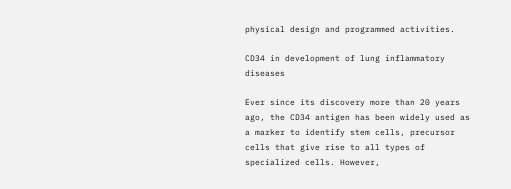physical design and programmed activities.

CD34 in development of lung inflammatory diseases

Ever since its discovery more than 20 years ago, the CD34 antigen has been widely used as a marker to identify stem cells, precursor cells that give rise to all types of specialized cells. However,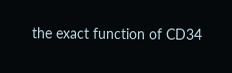the exact function of CD34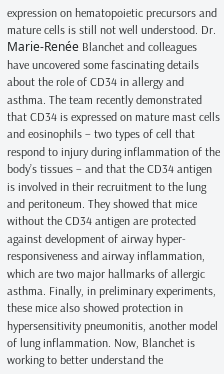expression on hematopoietic precursors and mature cells is still not well understood. Dr. Marie-Renée Blanchet and colleagues have uncovered some fascinating details about the role of CD34 in allergy and asthma. The team recently demonstrated that CD34 is expressed on mature mast cells and eosinophils – two types of cell that respond to injury during inflammation of the body’s tissues – and that the CD34 antigen is involved in their recruitment to the lung and peritoneum. They showed that mice without the CD34 antigen are protected against development of airway hyper-responsiveness and airway inflammation, which are two major hallmarks of allergic asthma. Finally, in preliminary experiments, these mice also showed protection in hypersensitivity pneumonitis, another model of lung inflammation. Now, Blanchet is working to better understand the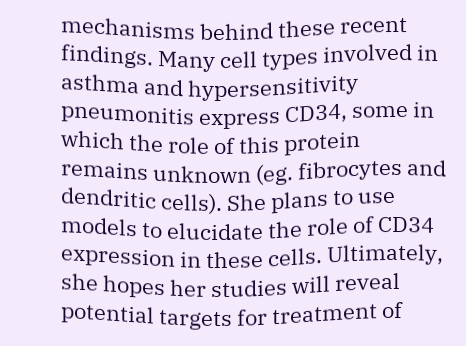mechanisms behind these recent findings. Many cell types involved in asthma and hypersensitivity pneumonitis express CD34, some in which the role of this protein remains unknown (eg. fibrocytes and dendritic cells). She plans to use models to elucidate the role of CD34 expression in these cells. Ultimately, she hopes her studies will reveal potential targets for treatment of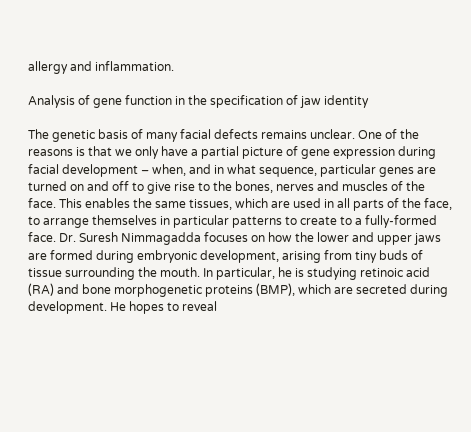allergy and inflammation.

Analysis of gene function in the specification of jaw identity

The genetic basis of many facial defects remains unclear. One of the reasons is that we only have a partial picture of gene expression during facial development – when, and in what sequence, particular genes are turned on and off to give rise to the bones, nerves and muscles of the face. This enables the same tissues, which are used in all parts of the face, to arrange themselves in particular patterns to create to a fully-formed face. Dr. Suresh Nimmagadda focuses on how the lower and upper jaws are formed during embryonic development, arising from tiny buds of tissue surrounding the mouth. In particular, he is studying retinoic acid (RA) and bone morphogenetic proteins (BMP), which are secreted during development. He hopes to reveal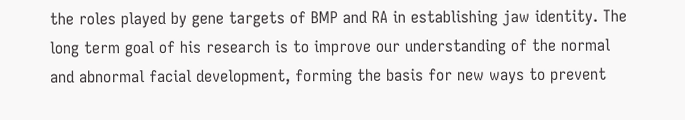the roles played by gene targets of BMP and RA in establishing jaw identity. The long term goal of his research is to improve our understanding of the normal and abnormal facial development, forming the basis for new ways to prevent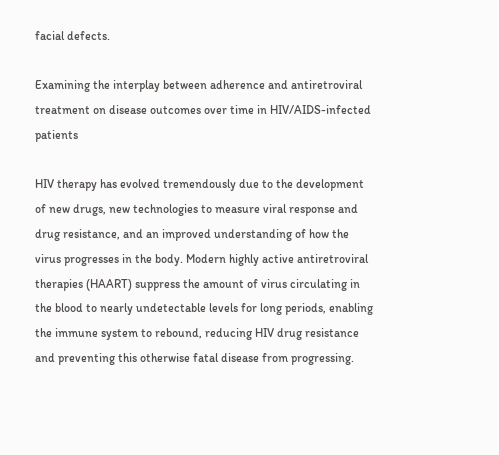facial defects.

Examining the interplay between adherence and antiretroviral treatment on disease outcomes over time in HIV/AIDS-infected patients

HIV therapy has evolved tremendously due to the development of new drugs, new technologies to measure viral response and drug resistance, and an improved understanding of how the virus progresses in the body. Modern highly active antiretroviral therapies (HAART) suppress the amount of virus circulating in the blood to nearly undetectable levels for long periods, enabling the immune system to rebound, reducing HIV drug resistance and preventing this otherwise fatal disease from progressing.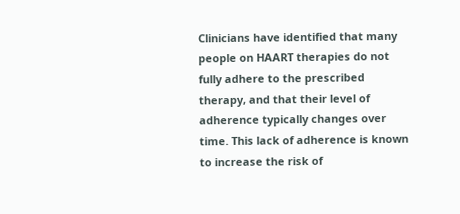Clinicians have identified that many people on HAART therapies do not fully adhere to the prescribed therapy, and that their level of adherence typically changes over time. This lack of adherence is known to increase the risk of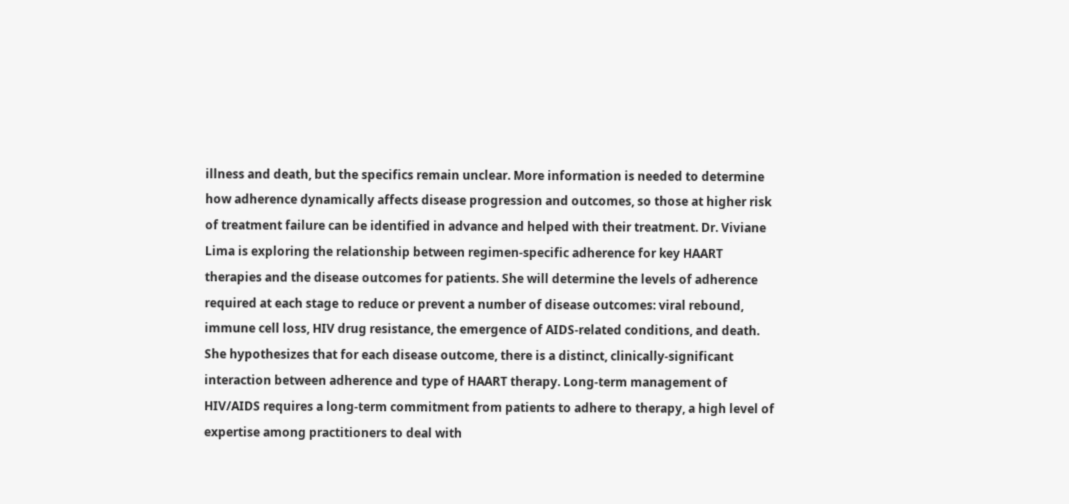illness and death, but the specifics remain unclear. More information is needed to determine how adherence dynamically affects disease progression and outcomes, so those at higher risk of treatment failure can be identified in advance and helped with their treatment. Dr. Viviane Lima is exploring the relationship between regimen-specific adherence for key HAART therapies and the disease outcomes for patients. She will determine the levels of adherence required at each stage to reduce or prevent a number of disease outcomes: viral rebound, immune cell loss, HIV drug resistance, the emergence of AIDS-related conditions, and death. She hypothesizes that for each disease outcome, there is a distinct, clinically-significant interaction between adherence and type of HAART therapy. Long-term management of HIV/AIDS requires a long-term commitment from patients to adhere to therapy, a high level of expertise among practitioners to deal with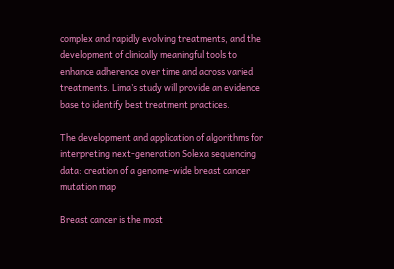complex and rapidly evolving treatments, and the development of clinically meaningful tools to enhance adherence over time and across varied treatments. Lima’s study will provide an evidence base to identify best treatment practices.

The development and application of algorithms for interpreting next-generation Solexa sequencing data: creation of a genome-wide breast cancer mutation map

Breast cancer is the most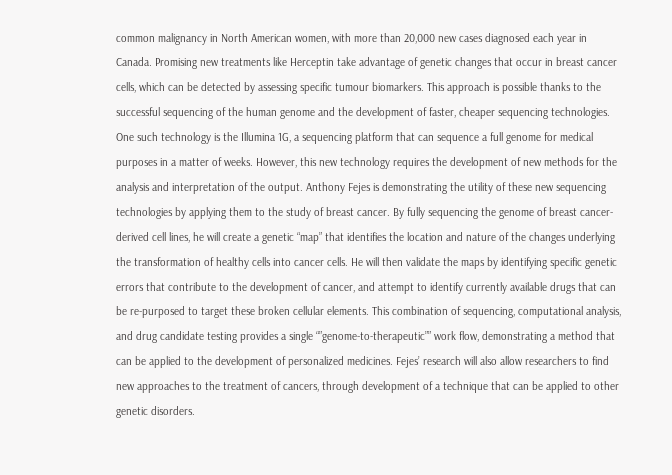common malignancy in North American women, with more than 20,000 new cases diagnosed each year in Canada. Promising new treatments like Herceptin take advantage of genetic changes that occur in breast cancer cells, which can be detected by assessing specific tumour biomarkers. This approach is possible thanks to the successful sequencing of the human genome and the development of faster, cheaper sequencing technologies. One such technology is the Illumina 1G, a sequencing platform that can sequence a full genome for medical purposes in a matter of weeks. However, this new technology requires the development of new methods for the analysis and interpretation of the output. Anthony Fejes is demonstrating the utility of these new sequencing technologies by applying them to the study of breast cancer. By fully sequencing the genome of breast cancer-derived cell lines, he will create a genetic “map” that identifies the location and nature of the changes underlying the transformation of healthy cells into cancer cells. He will then validate the maps by identifying specific genetic errors that contribute to the development of cancer, and attempt to identify currently available drugs that can be re-purposed to target these broken cellular elements. This combination of sequencing, computational analysis, and drug candidate testing provides a single “”genome-to-therapeutic”” work flow, demonstrating a method that can be applied to the development of personalized medicines. Fejes’ research will also allow researchers to find new approaches to the treatment of cancers, through development of a technique that can be applied to other genetic disorders.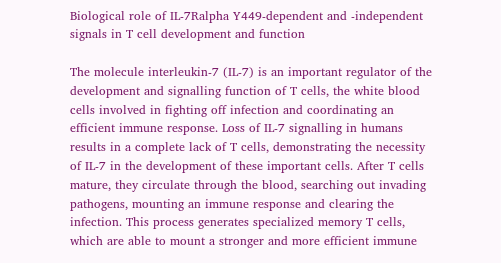Biological role of IL-7Ralpha Y449-dependent and -independent signals in T cell development and function

The molecule interleukin-7 (IL-7) is an important regulator of the development and signalling function of T cells, the white blood cells involved in fighting off infection and coordinating an efficient immune response. Loss of IL-7 signalling in humans results in a complete lack of T cells, demonstrating the necessity of IL-7 in the development of these important cells. After T cells mature, they circulate through the blood, searching out invading pathogens, mounting an immune response and clearing the infection. This process generates specialized memory T cells, which are able to mount a stronger and more efficient immune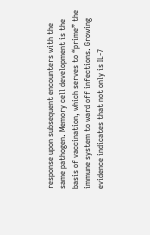response upon subsequent encounters with the same pathogen. Memory cell development is the basis of vaccination, which serves to “prime” the immune system to ward off infections. Growing evidence indicates that not only is IL-7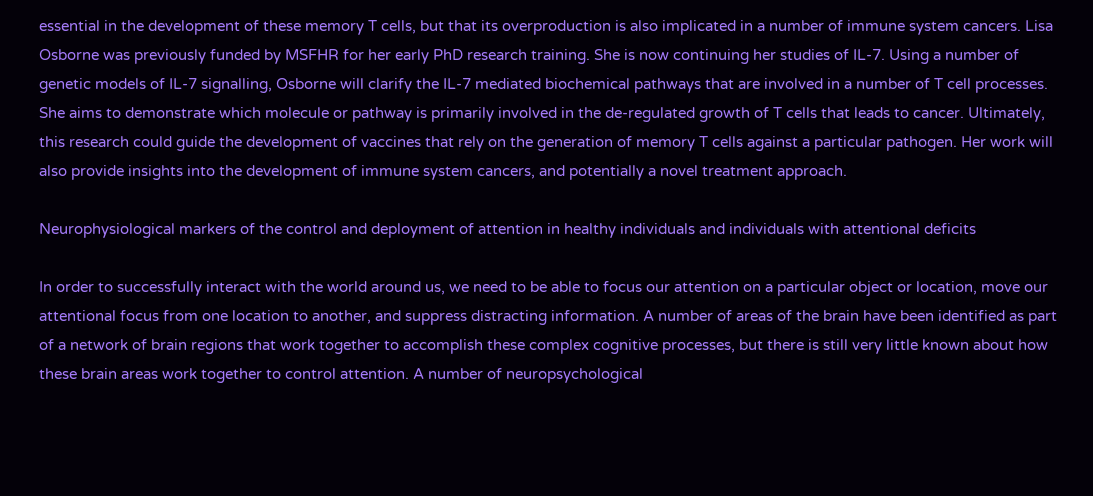essential in the development of these memory T cells, but that its overproduction is also implicated in a number of immune system cancers. Lisa Osborne was previously funded by MSFHR for her early PhD research training. She is now continuing her studies of IL-7. Using a number of genetic models of IL-7 signalling, Osborne will clarify the IL-7 mediated biochemical pathways that are involved in a number of T cell processes. She aims to demonstrate which molecule or pathway is primarily involved in the de-regulated growth of T cells that leads to cancer. Ultimately, this research could guide the development of vaccines that rely on the generation of memory T cells against a particular pathogen. Her work will also provide insights into the development of immune system cancers, and potentially a novel treatment approach.

Neurophysiological markers of the control and deployment of attention in healthy individuals and individuals with attentional deficits

In order to successfully interact with the world around us, we need to be able to focus our attention on a particular object or location, move our attentional focus from one location to another, and suppress distracting information. A number of areas of the brain have been identified as part of a network of brain regions that work together to accomplish these complex cognitive processes, but there is still very little known about how these brain areas work together to control attention. A number of neuropsychological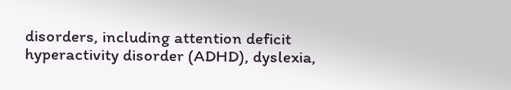disorders, including attention deficit hyperactivity disorder (ADHD), dyslexia,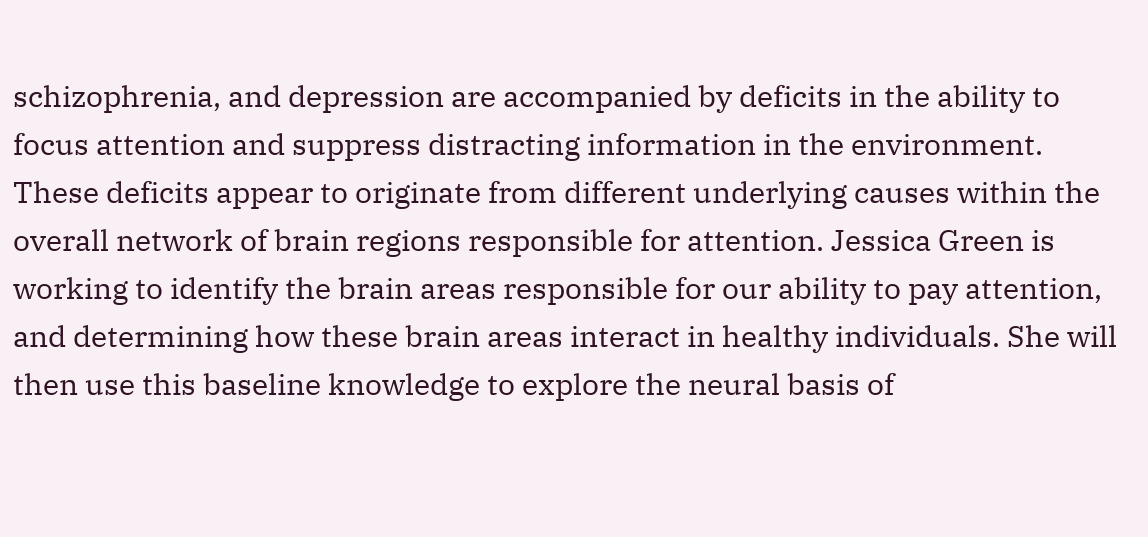schizophrenia, and depression are accompanied by deficits in the ability to focus attention and suppress distracting information in the environment. These deficits appear to originate from different underlying causes within the overall network of brain regions responsible for attention. Jessica Green is working to identify the brain areas responsible for our ability to pay attention, and determining how these brain areas interact in healthy individuals. She will then use this baseline knowledge to explore the neural basis of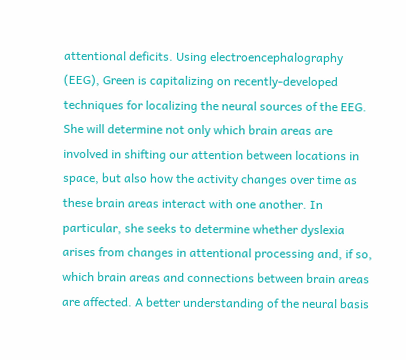attentional deficits. Using electroencephalography (EEG), Green is capitalizing on recently-developed techniques for localizing the neural sources of the EEG. She will determine not only which brain areas are involved in shifting our attention between locations in space, but also how the activity changes over time as these brain areas interact with one another. In particular, she seeks to determine whether dyslexia arises from changes in attentional processing and, if so, which brain areas and connections between brain areas are affected. A better understanding of the neural basis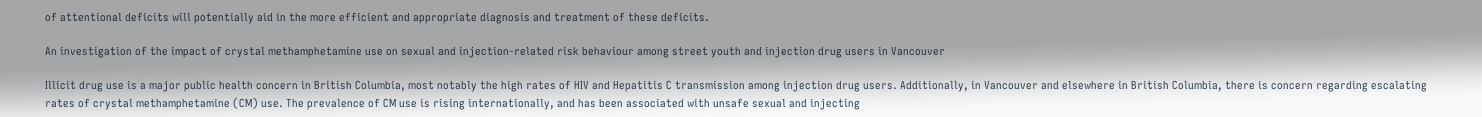of attentional deficits will potentially aid in the more efficient and appropriate diagnosis and treatment of these deficits.

An investigation of the impact of crystal methamphetamine use on sexual and injection-related risk behaviour among street youth and injection drug users in Vancouver

Illicit drug use is a major public health concern in British Columbia, most notably the high rates of HIV and Hepatitis C transmission among injection drug users. Additionally, in Vancouver and elsewhere in British Columbia, there is concern regarding escalating rates of crystal methamphetamine (CM) use. The prevalence of CM use is rising internationally, and has been associated with unsafe sexual and injecting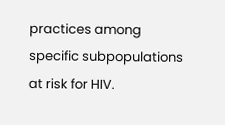practices among specific subpopulations at risk for HIV.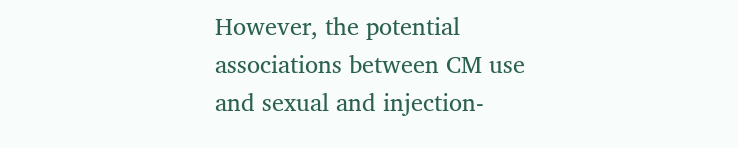However, the potential associations between CM use and sexual and injection-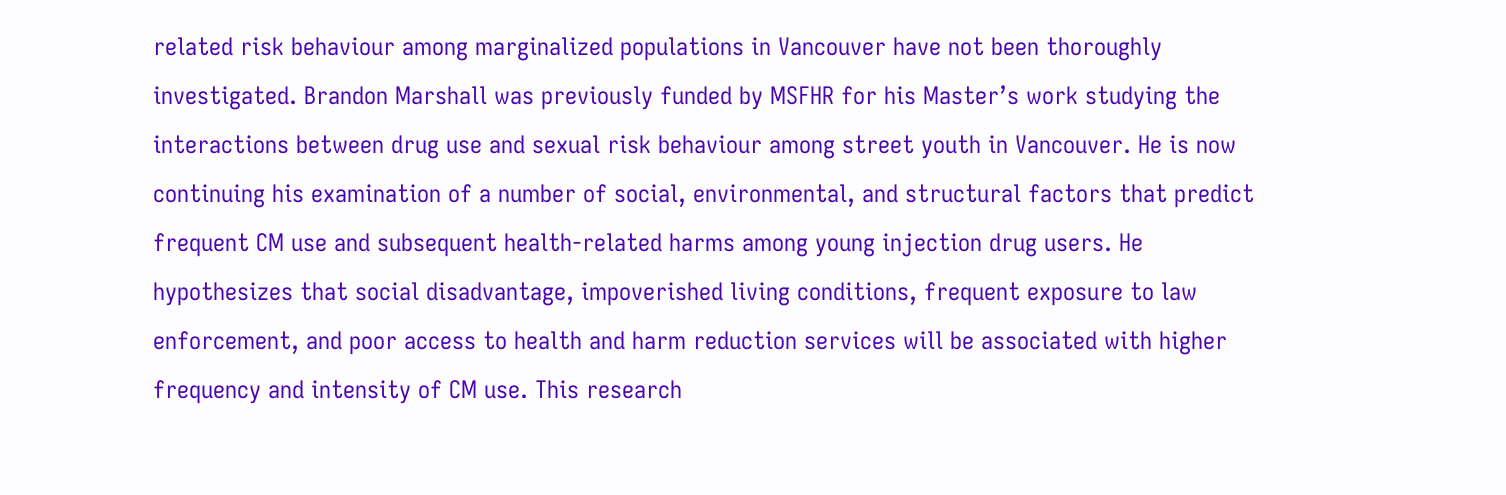related risk behaviour among marginalized populations in Vancouver have not been thoroughly investigated. Brandon Marshall was previously funded by MSFHR for his Master’s work studying the interactions between drug use and sexual risk behaviour among street youth in Vancouver. He is now continuing his examination of a number of social, environmental, and structural factors that predict frequent CM use and subsequent health-related harms among young injection drug users. He hypothesizes that social disadvantage, impoverished living conditions, frequent exposure to law enforcement, and poor access to health and harm reduction services will be associated with higher frequency and intensity of CM use. This research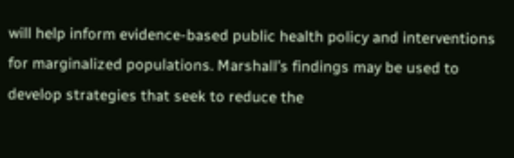will help inform evidence-based public health policy and interventions for marginalized populations. Marshall’s findings may be used to develop strategies that seek to reduce the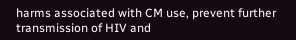harms associated with CM use, prevent further transmission of HIV and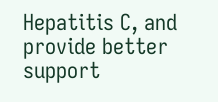Hepatitis C, and provide better support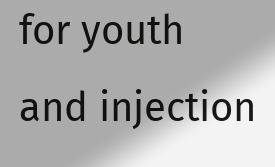for youth and injection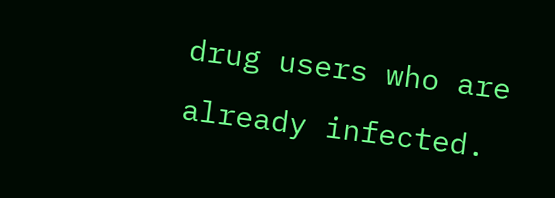drug users who are already infected.